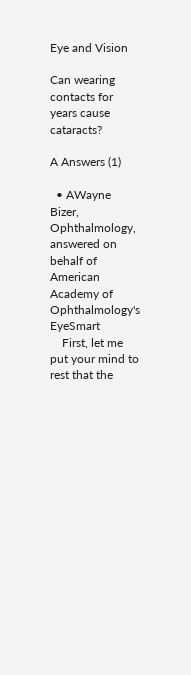Eye and Vision

Can wearing contacts for years cause cataracts?

A Answers (1)

  • AWayne Bizer, Ophthalmology, answered on behalf of American Academy of Ophthalmology's EyeSmart
    First, let me put your mind to rest that the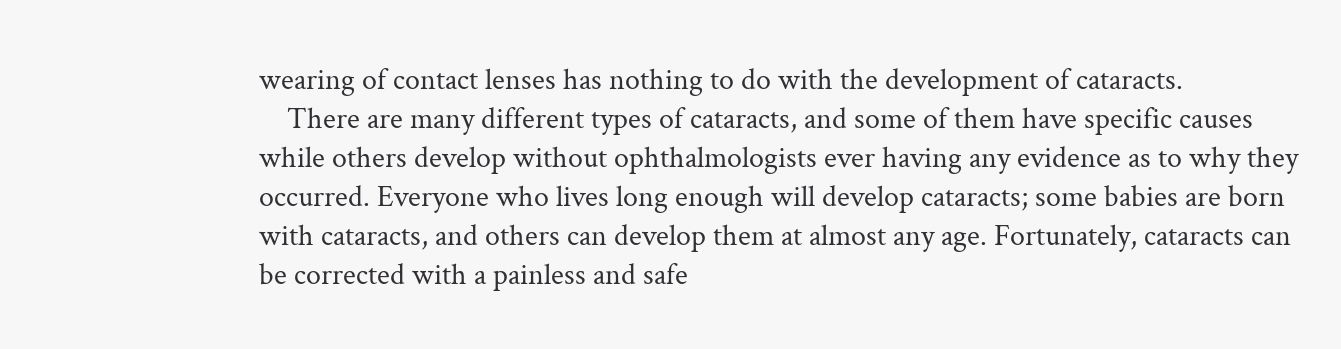wearing of contact lenses has nothing to do with the development of cataracts.
    There are many different types of cataracts, and some of them have specific causes while others develop without ophthalmologists ever having any evidence as to why they occurred. Everyone who lives long enough will develop cataracts; some babies are born with cataracts, and others can develop them at almost any age. Fortunately, cataracts can be corrected with a painless and safe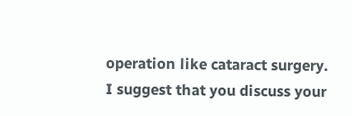operation like cataract surgery. I suggest that you discuss your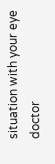situation with your eye doctor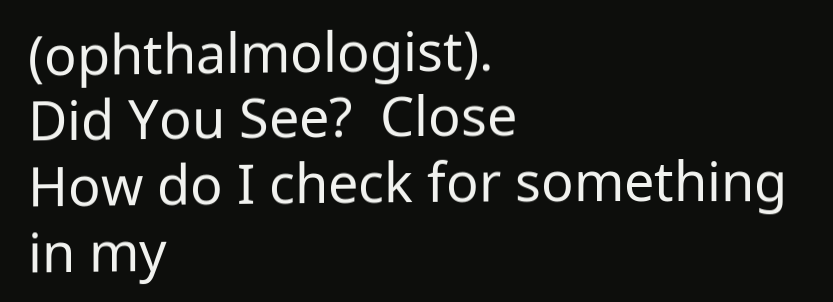(ophthalmologist).
Did You See?  Close
How do I check for something in my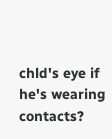chld's eye if he's wearing contacts?